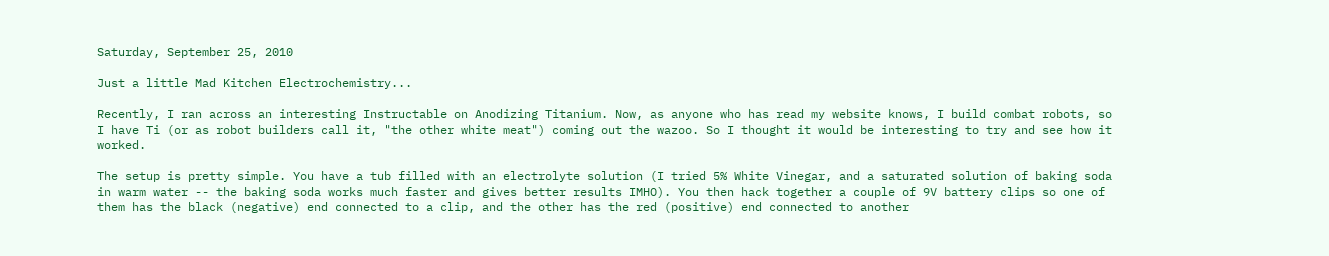Saturday, September 25, 2010

Just a little Mad Kitchen Electrochemistry...

Recently, I ran across an interesting Instructable on Anodizing Titanium. Now, as anyone who has read my website knows, I build combat robots, so I have Ti (or as robot builders call it, "the other white meat") coming out the wazoo. So I thought it would be interesting to try and see how it worked.

The setup is pretty simple. You have a tub filled with an electrolyte solution (I tried 5% White Vinegar, and a saturated solution of baking soda in warm water -- the baking soda works much faster and gives better results IMHO). You then hack together a couple of 9V battery clips so one of them has the black (negative) end connected to a clip, and the other has the red (positive) end connected to another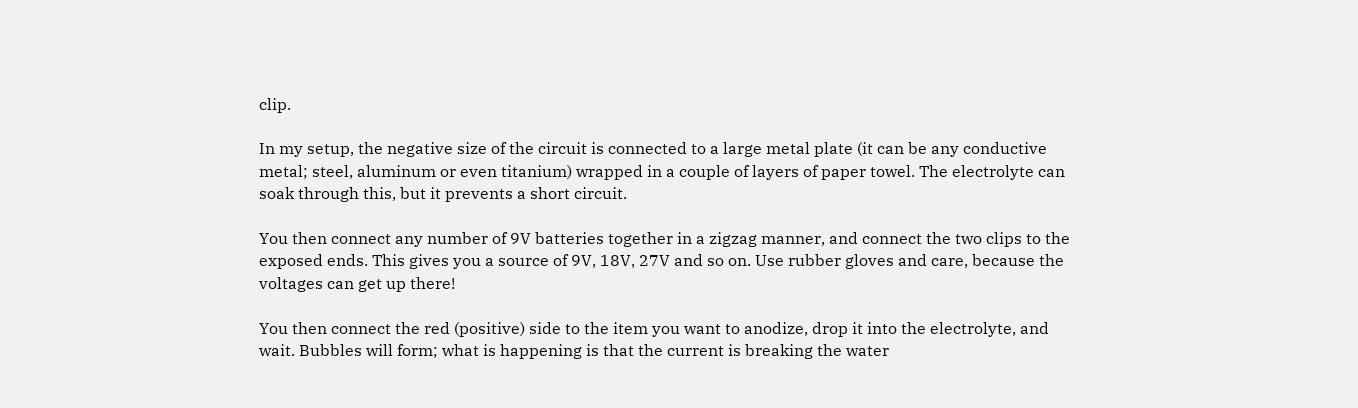clip.

In my setup, the negative size of the circuit is connected to a large metal plate (it can be any conductive metal; steel, aluminum or even titanium) wrapped in a couple of layers of paper towel. The electrolyte can soak through this, but it prevents a short circuit.

You then connect any number of 9V batteries together in a zigzag manner, and connect the two clips to the exposed ends. This gives you a source of 9V, 18V, 27V and so on. Use rubber gloves and care, because the voltages can get up there!

You then connect the red (positive) side to the item you want to anodize, drop it into the electrolyte, and wait. Bubbles will form; what is happening is that the current is breaking the water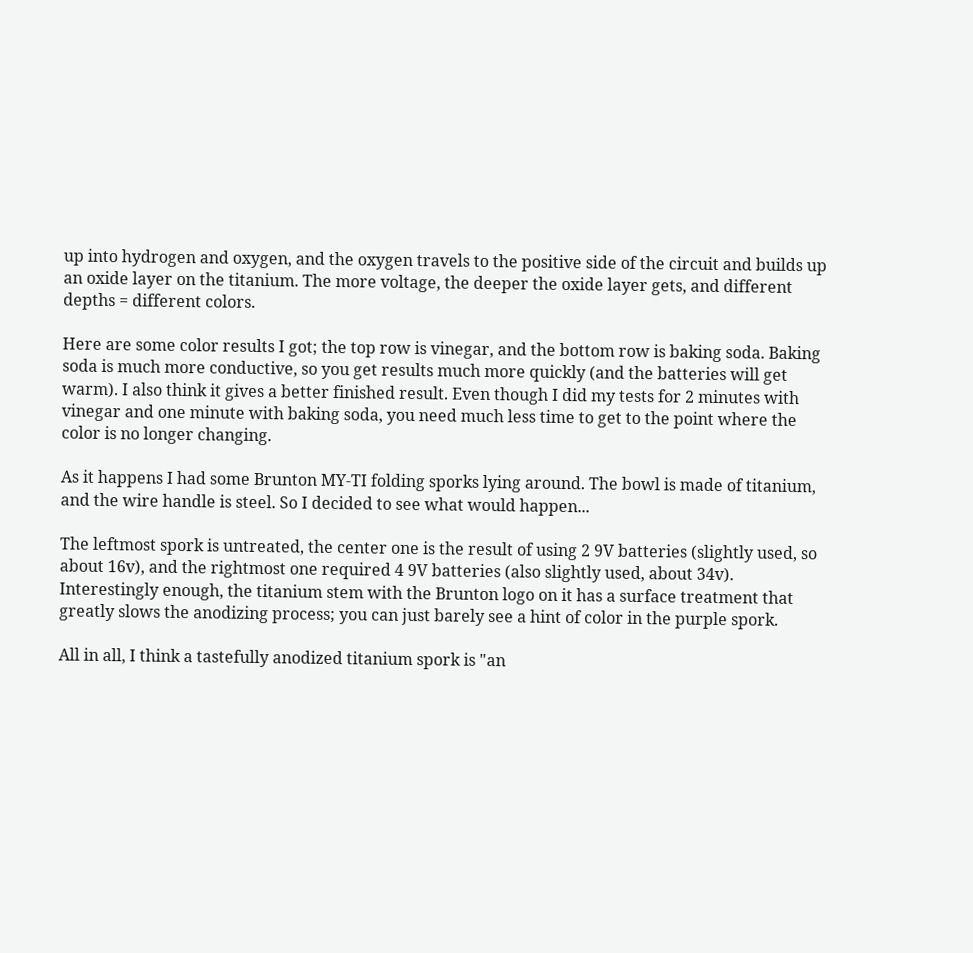up into hydrogen and oxygen, and the oxygen travels to the positive side of the circuit and builds up an oxide layer on the titanium. The more voltage, the deeper the oxide layer gets, and different depths = different colors.

Here are some color results I got; the top row is vinegar, and the bottom row is baking soda. Baking soda is much more conductive, so you get results much more quickly (and the batteries will get warm). I also think it gives a better finished result. Even though I did my tests for 2 minutes with vinegar and one minute with baking soda, you need much less time to get to the point where the color is no longer changing.

As it happens I had some Brunton MY-TI folding sporks lying around. The bowl is made of titanium, and the wire handle is steel. So I decided to see what would happen...

The leftmost spork is untreated, the center one is the result of using 2 9V batteries (slightly used, so about 16v), and the rightmost one required 4 9V batteries (also slightly used, about 34v). Interestingly enough, the titanium stem with the Brunton logo on it has a surface treatment that greatly slows the anodizing process; you can just barely see a hint of color in the purple spork.

All in all, I think a tastefully anodized titanium spork is "an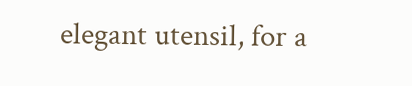elegant utensil, for a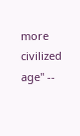more civilized age" --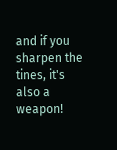and if you sharpen the tines, it's also a weapon!